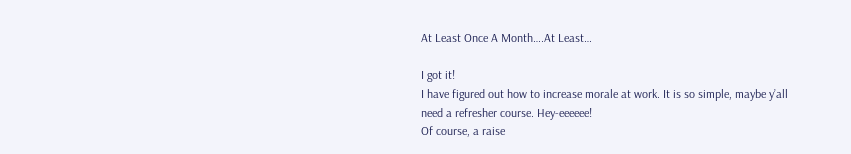At Least Once A Month….At Least…

I got it!
I have figured out how to increase morale at work. It is so simple, maybe y’all need a refresher course. Hey-eeeeee!
Of course, a raise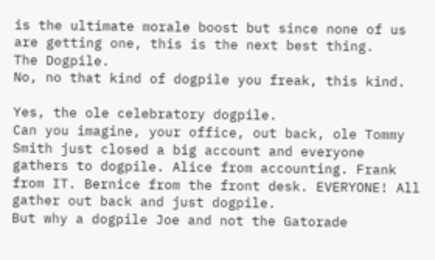is the ultimate morale boost but since none of us are getting one, this is the next best thing.
The Dogpile.
No, no that kind of dogpile you freak, this kind.

Yes, the ole celebratory dogpile.
Can you imagine, your office, out back, ole Tommy Smith just closed a big account and everyone gathers to dogpile. Alice from accounting. Frank from IT. Bernice from the front desk. EVERYONE! All gather out back and just dogpile.
But why a dogpile Joe and not the Gatorade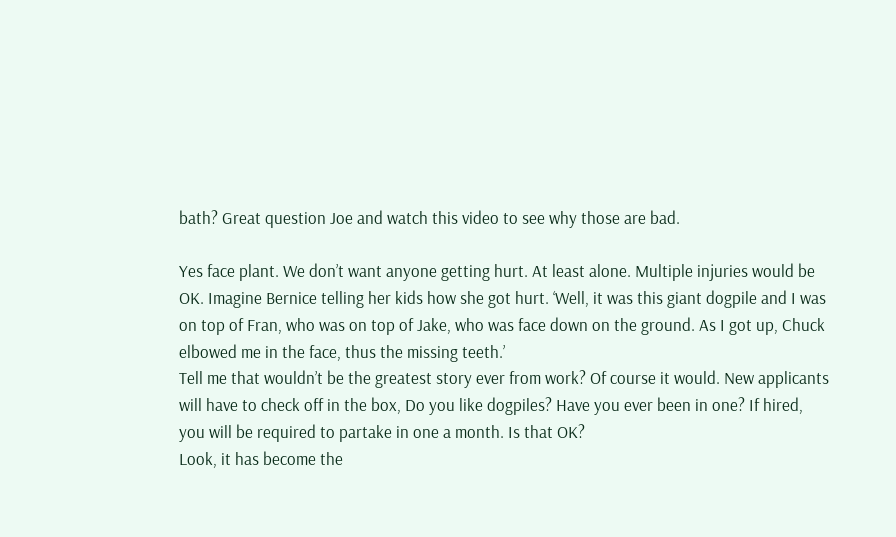bath? Great question Joe and watch this video to see why those are bad.

Yes face plant. We don’t want anyone getting hurt. At least alone. Multiple injuries would be OK. Imagine Bernice telling her kids how she got hurt. ‘Well, it was this giant dogpile and I was on top of Fran, who was on top of Jake, who was face down on the ground. As I got up, Chuck elbowed me in the face, thus the missing teeth.’
Tell me that wouldn’t be the greatest story ever from work? Of course it would. New applicants will have to check off in the box, Do you like dogpiles? Have you ever been in one? If hired, you will be required to partake in one a month. Is that OK?
Look, it has become the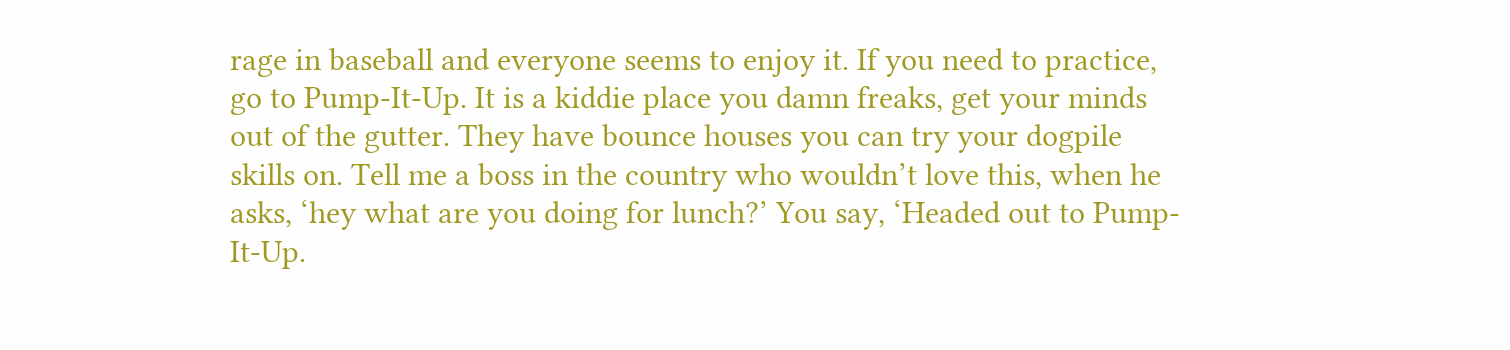rage in baseball and everyone seems to enjoy it. If you need to practice, go to Pump-It-Up. It is a kiddie place you damn freaks, get your minds out of the gutter. They have bounce houses you can try your dogpile skills on. Tell me a boss in the country who wouldn’t love this, when he asks, ‘hey what are you doing for lunch?’ You say, ‘Headed out to Pump-It-Up.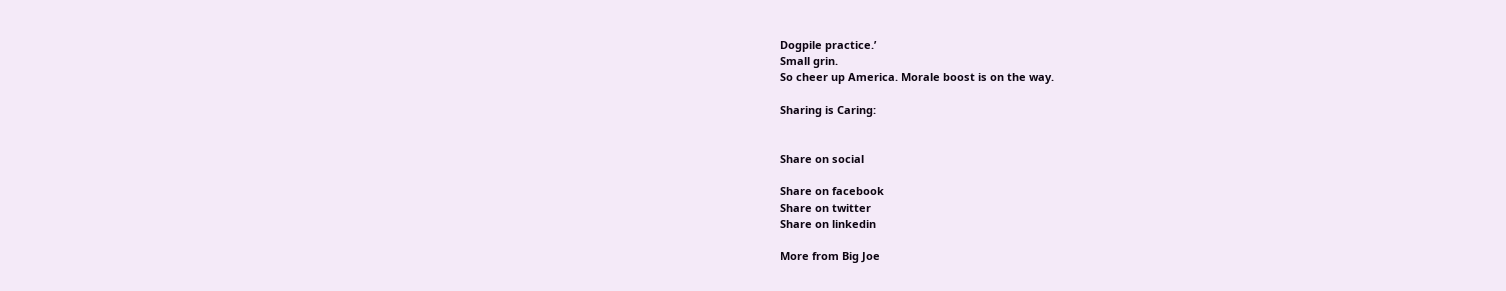Dogpile practice.’
Small grin.
So cheer up America. Morale boost is on the way.

Sharing is Caring:


Share on social

Share on facebook
Share on twitter
Share on linkedin

More from Big Joe